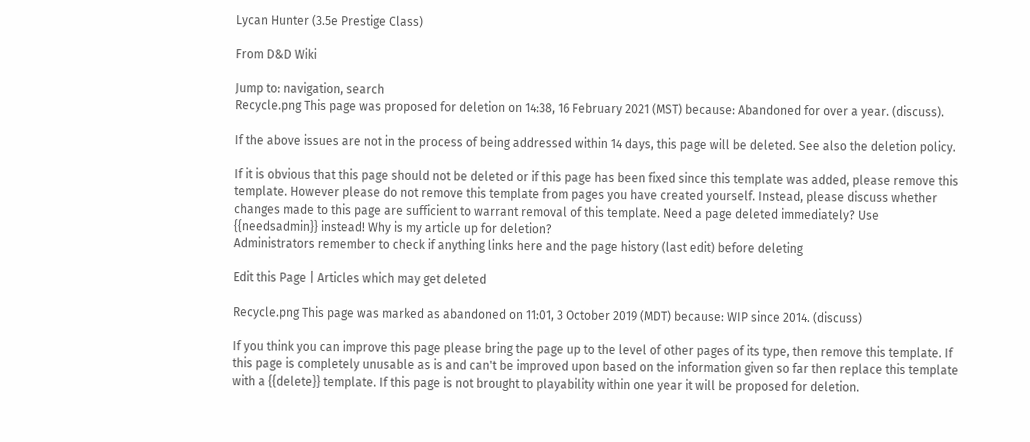Lycan Hunter (3.5e Prestige Class)

From D&D Wiki

Jump to: navigation, search
Recycle.png This page was proposed for deletion on 14:38, 16 February 2021 (MST) because: Abandoned for over a year. (discuss).

If the above issues are not in the process of being addressed within 14 days, this page will be deleted. See also the deletion policy.

If it is obvious that this page should not be deleted or if this page has been fixed since this template was added, please remove this template. However please do not remove this template from pages you have created yourself. Instead, please discuss whether changes made to this page are sufficient to warrant removal of this template. Need a page deleted immediately? Use {{needsadmin}} instead! Why is my article up for deletion?
Administrators remember to check if anything links here and the page history (last edit) before deleting

Edit this Page | Articles which may get deleted

Recycle.png This page was marked as abandoned on 11:01, 3 October 2019 (MDT) because: WIP since 2014. (discuss)

If you think you can improve this page please bring the page up to the level of other pages of its type, then remove this template. If this page is completely unusable as is and can't be improved upon based on the information given so far then replace this template with a {{delete}} template. If this page is not brought to playability within one year it will be proposed for deletion.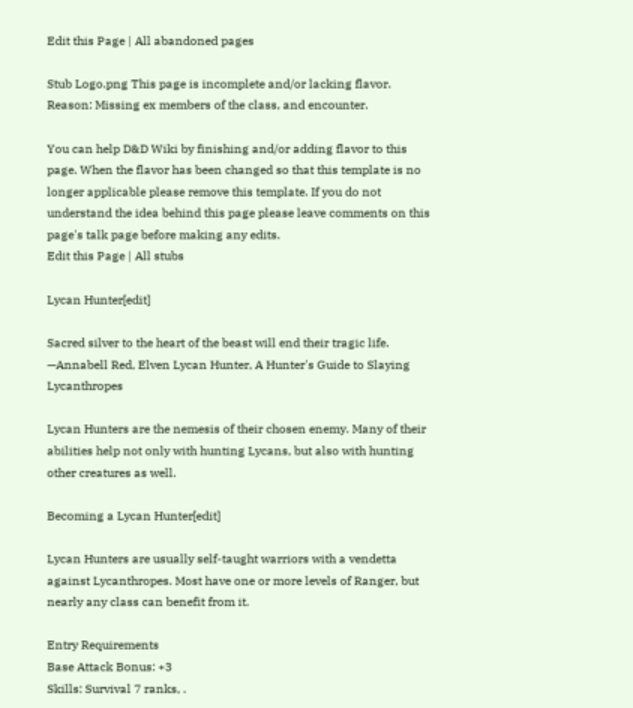Edit this Page | All abandoned pages

Stub Logo.png This page is incomplete and/or lacking flavor. Reason: Missing ex members of the class, and encounter.

You can help D&D Wiki by finishing and/or adding flavor to this page. When the flavor has been changed so that this template is no longer applicable please remove this template. If you do not understand the idea behind this page please leave comments on this page's talk page before making any edits.
Edit this Page | All stubs

Lycan Hunter[edit]

Sacred silver to the heart of the beast will end their tragic life.
—Annabell Red, Elven Lycan Hunter, A Hunter's Guide to Slaying Lycanthropes

Lycan Hunters are the nemesis of their chosen enemy. Many of their abilities help not only with hunting Lycans, but also with hunting other creatures as well.

Becoming a Lycan Hunter[edit]

Lycan Hunters are usually self-taught warriors with a vendetta against Lycanthropes. Most have one or more levels of Ranger, but nearly any class can benefit from it.

Entry Requirements
Base Attack Bonus: +3
Skills: Survival 7 ranks, .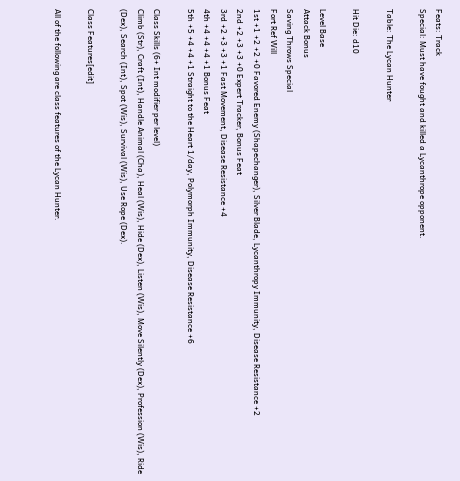Feats: Track
Special: Must have fought and killed a Lycanthrope opponent.

Table: The Lycan Hunter

Hit Die: d10

Level Base
Attack Bonus
Saving Throws Special
Fort Ref Will
1st +1 +2 +2 +0 Favored Enemy (Shapechanger), Silver Blade, Lycanthropy Immunity, Disease Resistance +2
2nd +2 +3 +3 +0 Expert Tracker, Bonus Feat
3rd +2 +3 +3 +1 Fast Movement, Disease Resistance +4
4th +4 +4 +4 +1 Bonus Feat
5th +5 +4 +4 +1 Straight to the Heart 1/day, Polymorph Immunity, Disease Resistance +6

Class Skills (6+ Int modifier per level)
Climb (Str), Craft (Int), Handle Animal (Cha), Heal (Wis), Hide (Dex), Listen (Wis), Move Silently (Dex), Profession (Wis), Ride (Dex), Search (Int), Spot (Wis), Survival (Wis), Use Rope (Dex).

Class Features[edit]

All of the following are class features of the Lycan Hunter.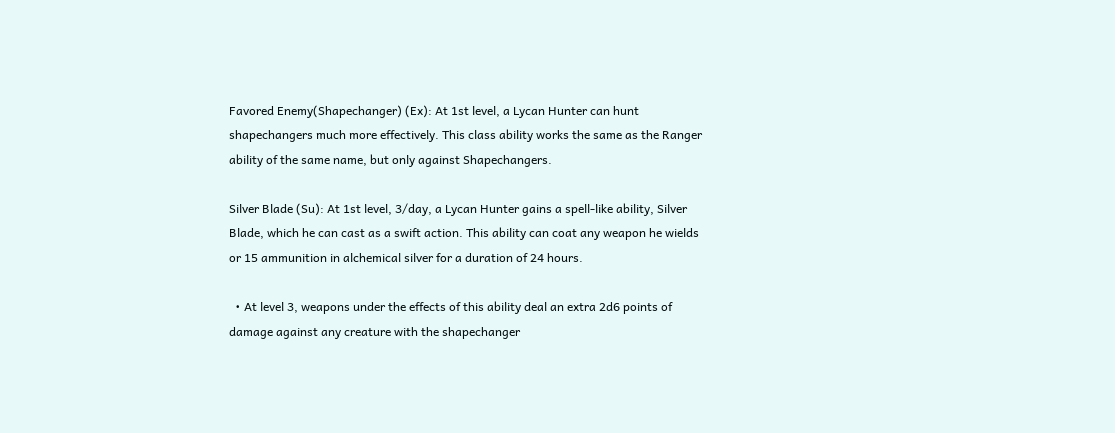Favored Enemy(Shapechanger) (Ex): At 1st level, a Lycan Hunter can hunt shapechangers much more effectively. This class ability works the same as the Ranger ability of the same name, but only against Shapechangers.

Silver Blade (Su): At 1st level, 3/day, a Lycan Hunter gains a spell-like ability, Silver Blade, which he can cast as a swift action. This ability can coat any weapon he wields or 15 ammunition in alchemical silver for a duration of 24 hours.

  • At level 3, weapons under the effects of this ability deal an extra 2d6 points of damage against any creature with the shapechanger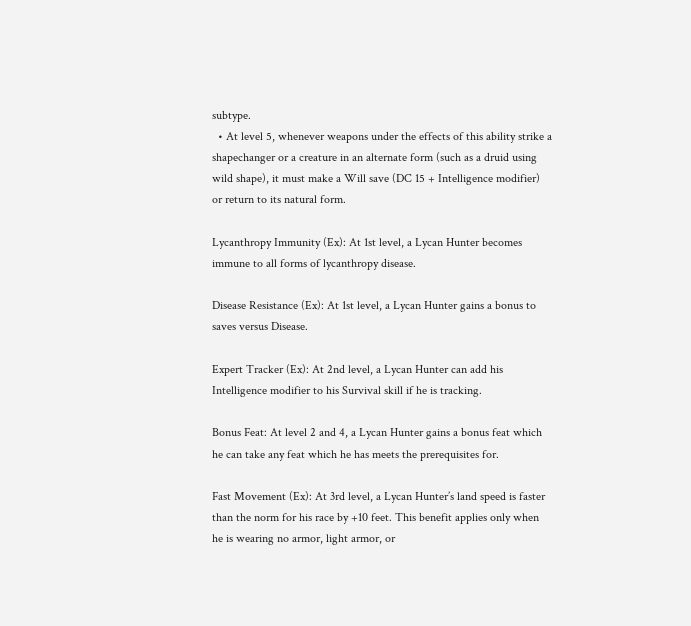subtype.
  • At level 5, whenever weapons under the effects of this ability strike a shapechanger or a creature in an alternate form (such as a druid using wild shape), it must make a Will save (DC 15 + Intelligence modifier) or return to its natural form.

Lycanthropy Immunity (Ex): At 1st level, a Lycan Hunter becomes immune to all forms of lycanthropy disease.

Disease Resistance (Ex): At 1st level, a Lycan Hunter gains a bonus to saves versus Disease.

Expert Tracker (Ex): At 2nd level, a Lycan Hunter can add his Intelligence modifier to his Survival skill if he is tracking.

Bonus Feat: At level 2 and 4, a Lycan Hunter gains a bonus feat which he can take any feat which he has meets the prerequisites for.

Fast Movement (Ex): At 3rd level, a Lycan Hunter’s land speed is faster than the norm for his race by +10 feet. This benefit applies only when he is wearing no armor, light armor, or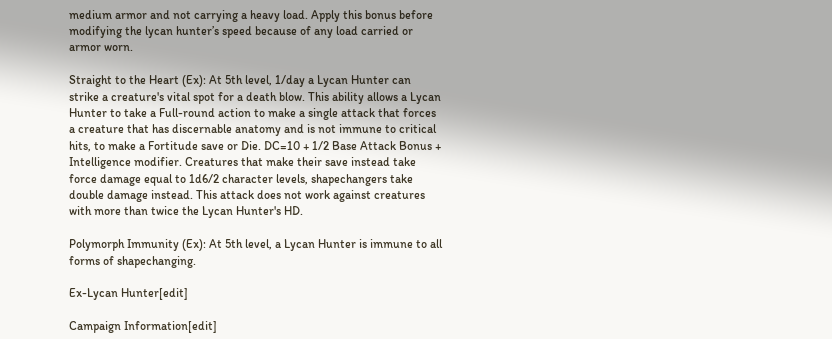medium armor and not carrying a heavy load. Apply this bonus before modifying the lycan hunter’s speed because of any load carried or armor worn.

Straight to the Heart (Ex): At 5th level, 1/day a Lycan Hunter can strike a creature's vital spot for a death blow. This ability allows a Lycan Hunter to take a Full-round action to make a single attack that forces a creature that has discernable anatomy and is not immune to critical hits, to make a Fortitude save or Die. DC=10 + 1/2 Base Attack Bonus + Intelligence modifier. Creatures that make their save instead take force damage equal to 1d6/2 character levels, shapechangers take double damage instead. This attack does not work against creatures with more than twice the Lycan Hunter's HD.

Polymorph Immunity (Ex): At 5th level, a Lycan Hunter is immune to all forms of shapechanging.

Ex-Lycan Hunter[edit]

Campaign Information[edit]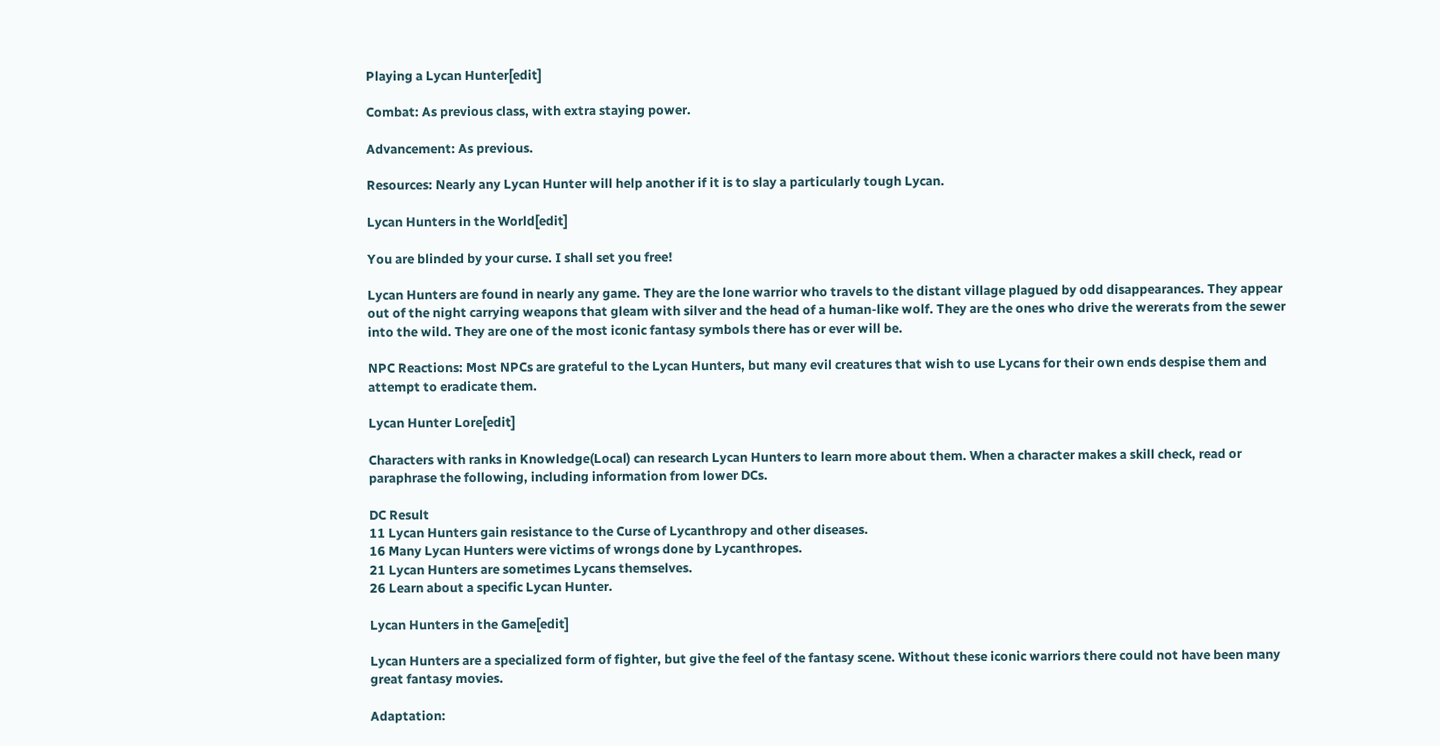Playing a Lycan Hunter[edit]

Combat: As previous class, with extra staying power.

Advancement: As previous.

Resources: Nearly any Lycan Hunter will help another if it is to slay a particularly tough Lycan.

Lycan Hunters in the World[edit]

You are blinded by your curse. I shall set you free!

Lycan Hunters are found in nearly any game. They are the lone warrior who travels to the distant village plagued by odd disappearances. They appear out of the night carrying weapons that gleam with silver and the head of a human-like wolf. They are the ones who drive the wererats from the sewer into the wild. They are one of the most iconic fantasy symbols there has or ever will be.

NPC Reactions: Most NPCs are grateful to the Lycan Hunters, but many evil creatures that wish to use Lycans for their own ends despise them and attempt to eradicate them.

Lycan Hunter Lore[edit]

Characters with ranks in Knowledge(Local) can research Lycan Hunters to learn more about them. When a character makes a skill check, read or paraphrase the following, including information from lower DCs.

DC Result
11 Lycan Hunters gain resistance to the Curse of Lycanthropy and other diseases.
16 Many Lycan Hunters were victims of wrongs done by Lycanthropes.
21 Lycan Hunters are sometimes Lycans themselves.
26 Learn about a specific Lycan Hunter.

Lycan Hunters in the Game[edit]

Lycan Hunters are a specialized form of fighter, but give the feel of the fantasy scene. Without these iconic warriors there could not have been many great fantasy movies.

Adaptation: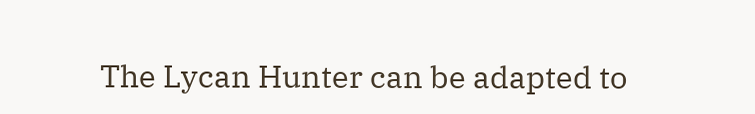The Lycan Hunter can be adapted to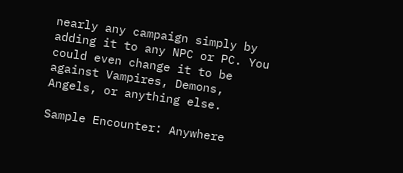nearly any campaign simply by adding it to any NPC or PC. You could even change it to be against Vampires, Demons, Angels, or anything else.

Sample Encounter: Anywhere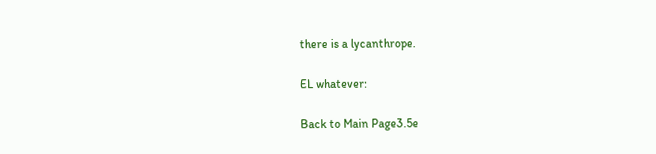there is a lycanthrope.

EL whatever:

Back to Main Page3.5e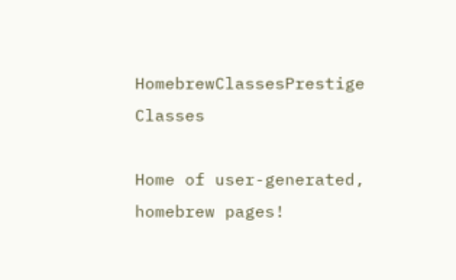HomebrewClassesPrestige Classes

Home of user-generated,
homebrew pages!